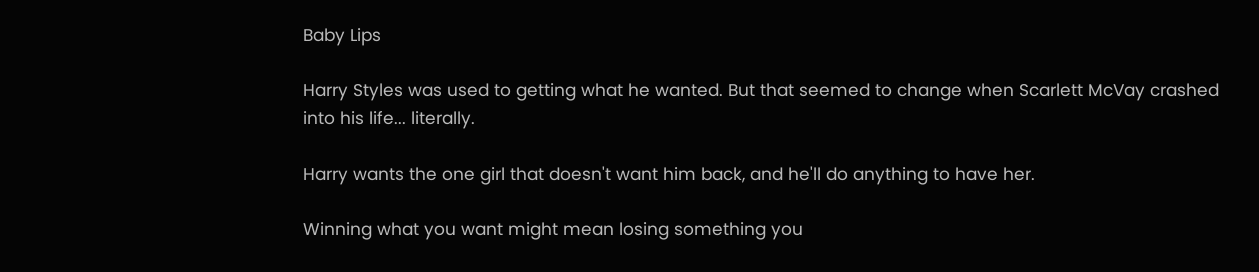Baby Lips

Harry Styles was used to getting what he wanted. But that seemed to change when Scarlett McVay crashed into his life... literally.

Harry wants the one girl that doesn't want him back, and he'll do anything to have her.

Winning what you want might mean losing something you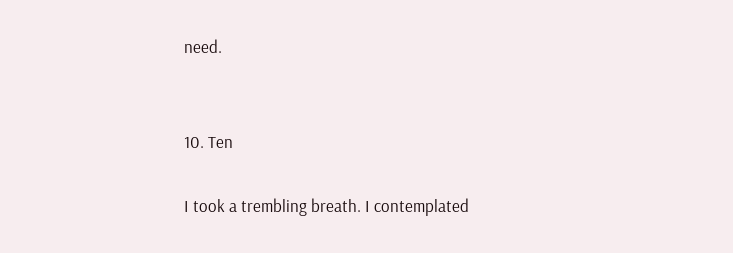need.


10. Ten

I took a trembling breath. I contemplated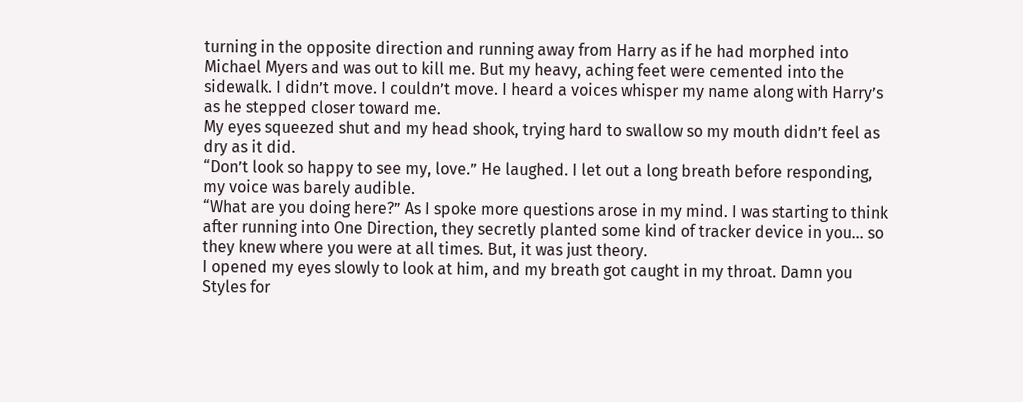turning in the opposite direction and running away from Harry as if he had morphed into Michael Myers and was out to kill me. But my heavy, aching feet were cemented into the sidewalk. I didn’t move. I couldn’t move. I heard a voices whisper my name along with Harry’s as he stepped closer toward me.
My eyes squeezed shut and my head shook, trying hard to swallow so my mouth didn’t feel as dry as it did.
“Don’t look so happy to see my, love.” He laughed. I let out a long breath before responding, my voice was barely audible.
“What are you doing here?” As I spoke more questions arose in my mind. I was starting to think after running into One Direction, they secretly planted some kind of tracker device in you... so they knew where you were at all times. But, it was just theory.
I opened my eyes slowly to look at him, and my breath got caught in my throat. Damn you Styles for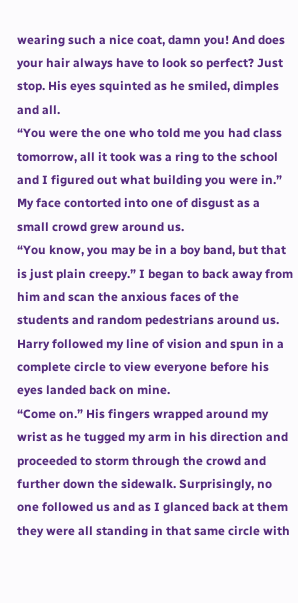wearing such a nice coat, damn you! And does your hair always have to look so perfect? Just stop. His eyes squinted as he smiled, dimples and all.
“You were the one who told me you had class tomorrow, all it took was a ring to the school and I figured out what building you were in.” My face contorted into one of disgust as a small crowd grew around us.
“You know, you may be in a boy band, but that is just plain creepy.” I began to back away from him and scan the anxious faces of the students and random pedestrians around us. Harry followed my line of vision and spun in a complete circle to view everyone before his eyes landed back on mine.
“Come on.” His fingers wrapped around my wrist as he tugged my arm in his direction and proceeded to storm through the crowd and further down the sidewalk. Surprisingly, no one followed us and as I glanced back at them they were all standing in that same circle with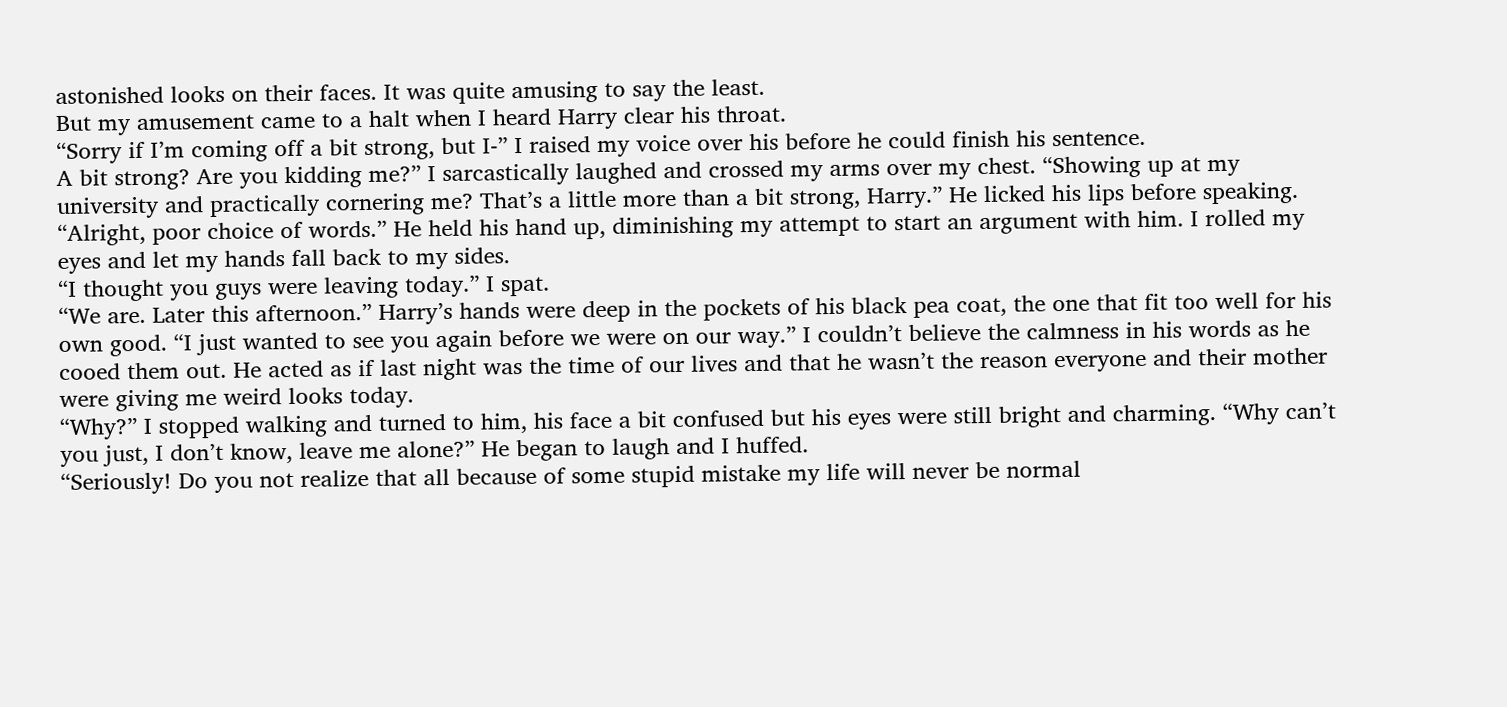astonished looks on their faces. It was quite amusing to say the least.
But my amusement came to a halt when I heard Harry clear his throat.
“Sorry if I’m coming off a bit strong, but I-” I raised my voice over his before he could finish his sentence.
A bit strong? Are you kidding me?” I sarcastically laughed and crossed my arms over my chest. “Showing up at my university and practically cornering me? That’s a little more than a bit strong, Harry.” He licked his lips before speaking.
“Alright, poor choice of words.” He held his hand up, diminishing my attempt to start an argument with him. I rolled my eyes and let my hands fall back to my sides.
“I thought you guys were leaving today.” I spat.
“We are. Later this afternoon.” Harry’s hands were deep in the pockets of his black pea coat, the one that fit too well for his own good. “I just wanted to see you again before we were on our way.” I couldn’t believe the calmness in his words as he cooed them out. He acted as if last night was the time of our lives and that he wasn’t the reason everyone and their mother were giving me weird looks today.
“Why?” I stopped walking and turned to him, his face a bit confused but his eyes were still bright and charming. “Why can’t you just, I don’t know, leave me alone?” He began to laugh and I huffed.
“Seriously! Do you not realize that all because of some stupid mistake my life will never be normal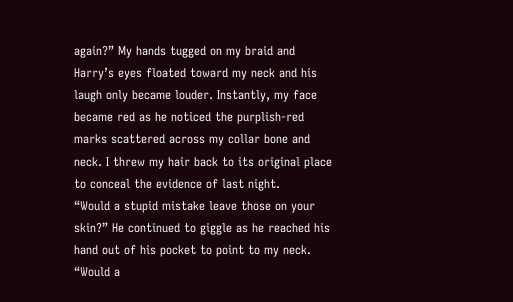again?” My hands tugged on my braid and Harry’s eyes floated toward my neck and his laugh only became louder. Instantly, my face became red as he noticed the purplish-red marks scattered across my collar bone and neck. I threw my hair back to its original place to conceal the evidence of last night.
“Would a stupid mistake leave those on your skin?” He continued to giggle as he reached his hand out of his pocket to point to my neck. “Would a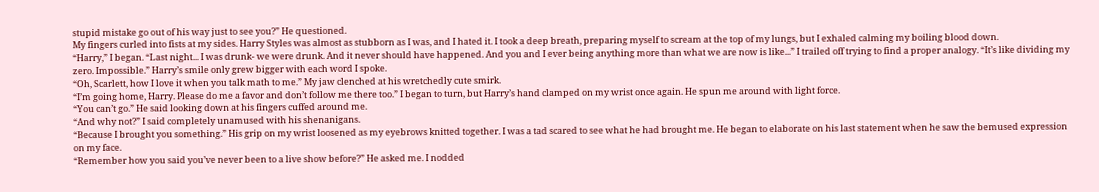stupid mistake go out of his way just to see you?” He questioned.
My fingers curled into fists at my sides. Harry Styles was almost as stubborn as I was, and I hated it. I took a deep breath, preparing myself to scream at the top of my lungs, but I exhaled calming my boiling blood down.
“Harry,” I began. “Last night... I was drunk- we were drunk. And it never should have happened. And you and I ever being anything more than what we are now is like...” I trailed off trying to find a proper analogy. “It’s like dividing my zero. Impossible.” Harry’s smile only grew bigger with each word I spoke.
“Oh, Scarlett, how I love it when you talk math to me.” My jaw clenched at his wretchedly cute smirk.
“I’m going home, Harry. Please do me a favor and don’t follow me there too.” I began to turn, but Harry’s hand clamped on my wrist once again. He spun me around with light force.
“You can’t go.” He said looking down at his fingers cuffed around me.
“And why not?” I said completely unamused with his shenanigans.
“Because I brought you something.” His grip on my wrist loosened as my eyebrows knitted together. I was a tad scared to see what he had brought me. He began to elaborate on his last statement when he saw the bemused expression on my face.
“Remember how you said you’ve never been to a live show before?” He asked me. I nodded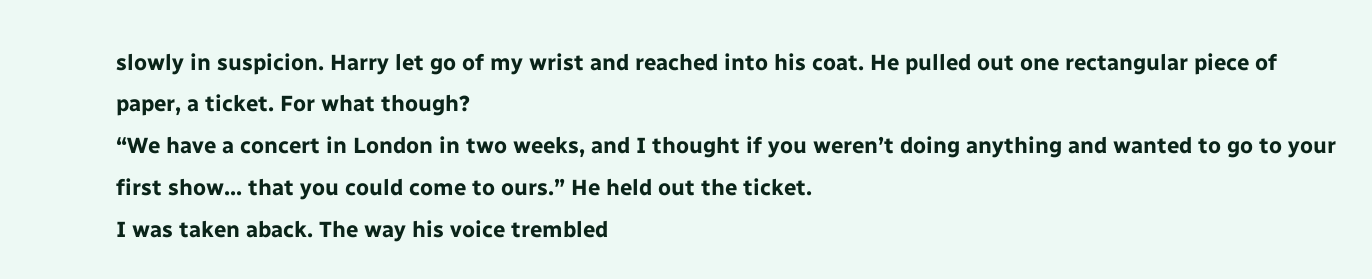slowly in suspicion. Harry let go of my wrist and reached into his coat. He pulled out one rectangular piece of paper, a ticket. For what though?
“We have a concert in London in two weeks, and I thought if you weren’t doing anything and wanted to go to your first show... that you could come to ours.” He held out the ticket.
I was taken aback. The way his voice trembled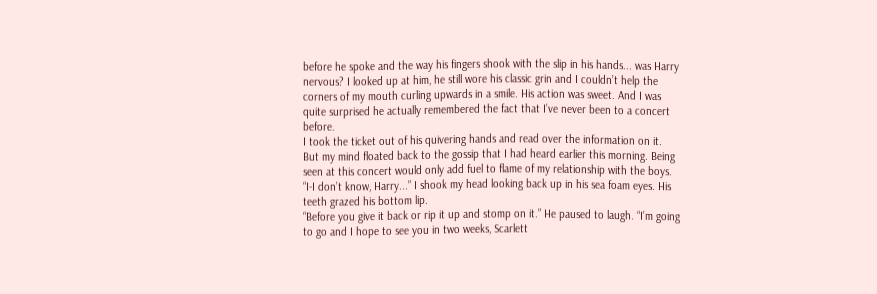before he spoke and the way his fingers shook with the slip in his hands... was Harry nervous? I looked up at him, he still wore his classic grin and I couldn’t help the corners of my mouth curling upwards in a smile. His action was sweet. And I was quite surprised he actually remembered the fact that I’ve never been to a concert before.
I took the ticket out of his quivering hands and read over the information on it. But my mind floated back to the gossip that I had heard earlier this morning. Being seen at this concert would only add fuel to flame of my relationship with the boys.
“I-I don’t know, Harry...” I shook my head looking back up in his sea foam eyes. His teeth grazed his bottom lip.
“Before you give it back or rip it up and stomp on it.” He paused to laugh. “I’m going to go and I hope to see you in two weeks, Scarlett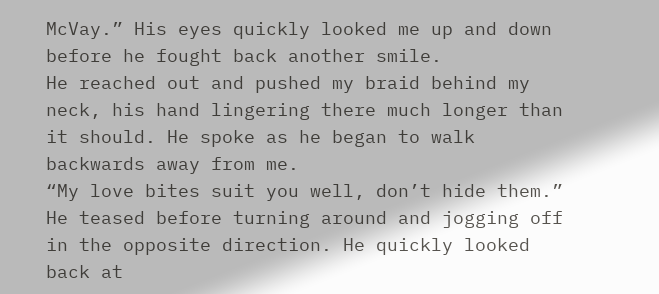McVay.” His eyes quickly looked me up and down before he fought back another smile.
He reached out and pushed my braid behind my neck, his hand lingering there much longer than it should. He spoke as he began to walk backwards away from me.
“My love bites suit you well, don’t hide them.” He teased before turning around and jogging off in the opposite direction. He quickly looked back at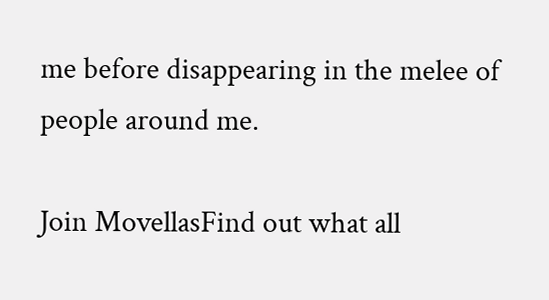me before disappearing in the melee of people around me.

Join MovellasFind out what all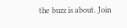the buzz is about. Join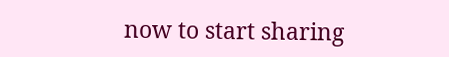now to start sharing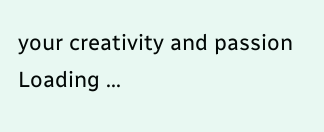your creativity and passion
Loading ...